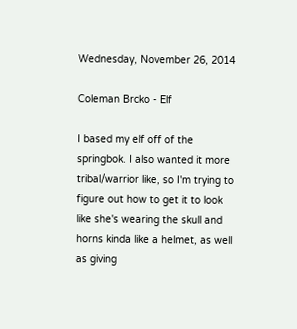Wednesday, November 26, 2014

Coleman Brcko - Elf

I based my elf off of the springbok. I also wanted it more tribal/warrior like, so I'm trying to figure out how to get it to look like she's wearing the skull and horns kinda like a helmet, as well as giving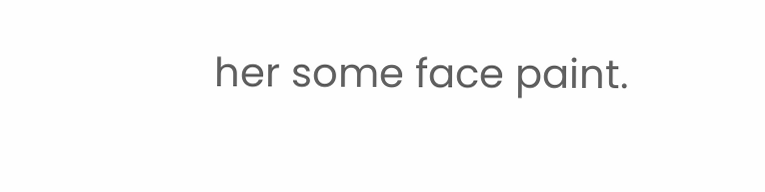her some face paint.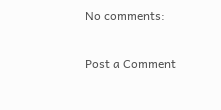No comments:

Post a Comment